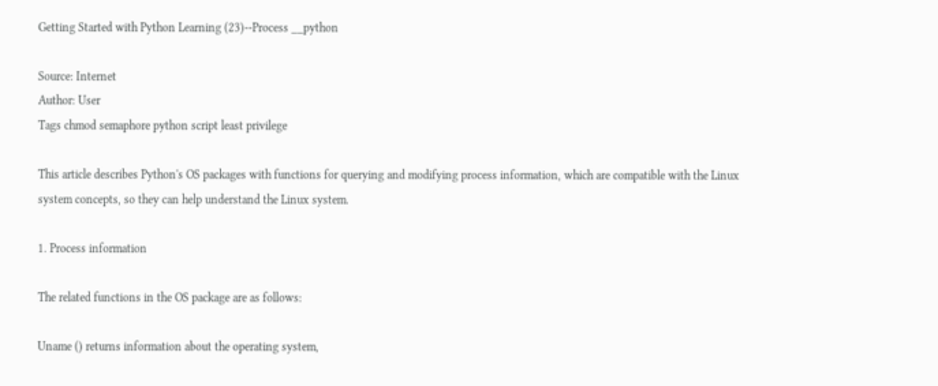Getting Started with Python Learning (23)--Process __python

Source: Internet
Author: User
Tags chmod semaphore python script least privilege

This article describes Python's OS packages with functions for querying and modifying process information, which are compatible with the Linux system concepts, so they can help understand the Linux system.

1. Process information

The related functions in the OS package are as follows:

Uname () returns information about the operating system,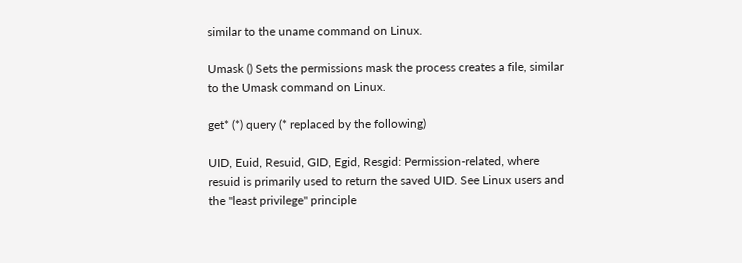similar to the uname command on Linux.

Umask () Sets the permissions mask the process creates a file, similar to the Umask command on Linux.

get* (*) query (* replaced by the following)

UID, Euid, Resuid, GID, Egid, Resgid: Permission-related, where resuid is primarily used to return the saved UID. See Linux users and the "least privilege" principle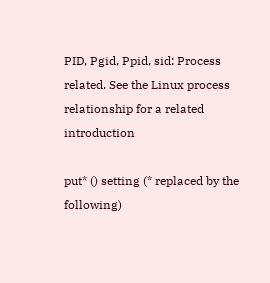PID, Pgid, Ppid, sid: Process related. See the Linux process relationship for a related introduction

put* () setting (* replaced by the following)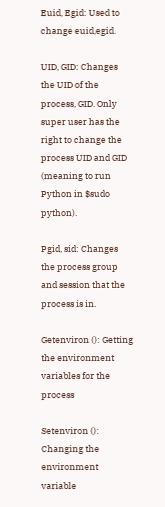Euid, Egid: Used to change euid,egid.

UID, GID: Changes the UID of the process, GID. Only super user has the right to change the process UID and GID (meaning to run Python in $sudo python).

Pgid, sid: Changes the process group and session that the process is in.

Getenviron (): Getting the environment variables for the process

Setenviron (): Changing the environment variable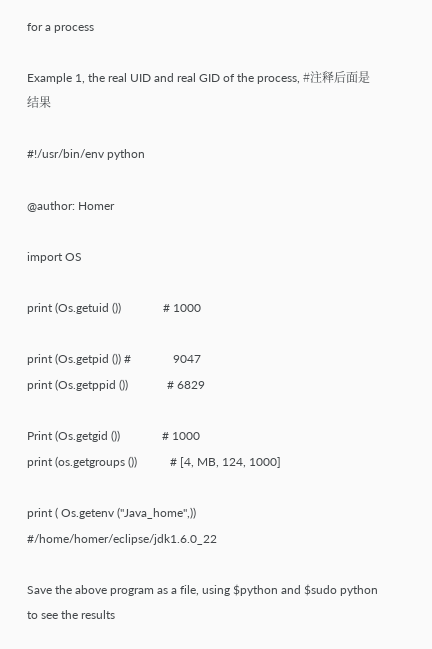for a process

Example 1, the real UID and real GID of the process, #注释后面是结果

#!/usr/bin/env python

@author: Homer

import OS

print (Os.getuid ())              # 1000

print (Os.getpid ()) #              9047
print (Os.getppid ())             # 6829

Print (Os.getgid ())              # 1000
print (os.getgroups ())           # [4, MB, 124, 1000]

print ( Os.getenv ("Java_home",))      #/home/homer/eclipse/jdk1.6.0_22

Save the above program as a file, using $python and $sudo python to see the results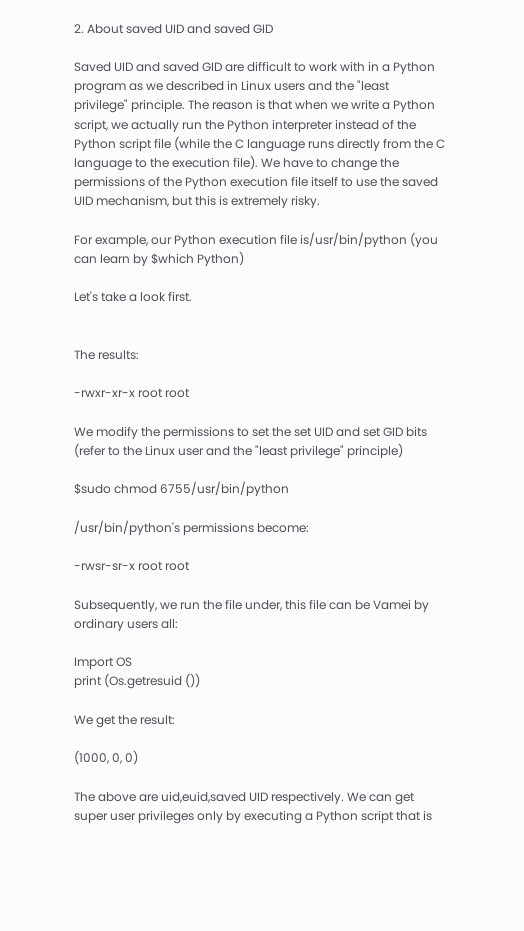2. About saved UID and saved GID

Saved UID and saved GID are difficult to work with in a Python program as we described in Linux users and the "least privilege" principle. The reason is that when we write a Python script, we actually run the Python interpreter instead of the Python script file (while the C language runs directly from the C language to the execution file). We have to change the permissions of the Python execution file itself to use the saved UID mechanism, but this is extremely risky.

For example, our Python execution file is/usr/bin/python (you can learn by $which Python)

Let's take a look first.


The results:

-rwxr-xr-x root root

We modify the permissions to set the set UID and set GID bits (refer to the Linux user and the "least privilege" principle)

$sudo chmod 6755/usr/bin/python

/usr/bin/python's permissions become:

-rwsr-sr-x root root

Subsequently, we run the file under, this file can be Vamei by ordinary users all:

Import OS
print (Os.getresuid ())

We get the result:

(1000, 0, 0)

The above are uid,euid,saved UID respectively. We can get super user privileges only by executing a Python script that is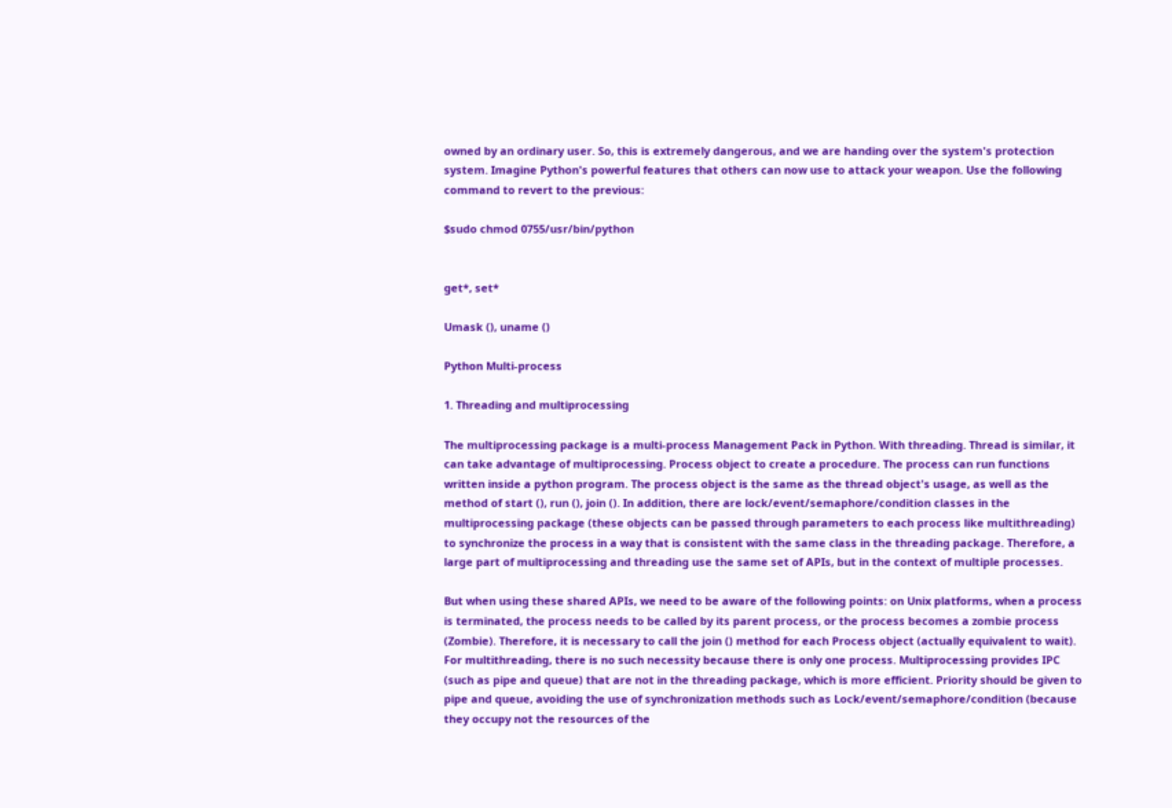owned by an ordinary user. So, this is extremely dangerous, and we are handing over the system's protection system. Imagine Python's powerful features that others can now use to attack your weapon. Use the following command to revert to the previous:

$sudo chmod 0755/usr/bin/python


get*, set*

Umask (), uname ()

Python Multi-process

1. Threading and multiprocessing

The multiprocessing package is a multi-process Management Pack in Python. With threading. Thread is similar, it can take advantage of multiprocessing. Process object to create a procedure. The process can run functions written inside a python program. The process object is the same as the thread object's usage, as well as the method of start (), run (), join (). In addition, there are lock/event/semaphore/condition classes in the multiprocessing package (these objects can be passed through parameters to each process like multithreading) to synchronize the process in a way that is consistent with the same class in the threading package. Therefore, a large part of multiprocessing and threading use the same set of APIs, but in the context of multiple processes.

But when using these shared APIs, we need to be aware of the following points: on Unix platforms, when a process is terminated, the process needs to be called by its parent process, or the process becomes a zombie process (Zombie). Therefore, it is necessary to call the join () method for each Process object (actually equivalent to wait). For multithreading, there is no such necessity because there is only one process. Multiprocessing provides IPC (such as pipe and queue) that are not in the threading package, which is more efficient. Priority should be given to pipe and queue, avoiding the use of synchronization methods such as Lock/event/semaphore/condition (because they occupy not the resources of the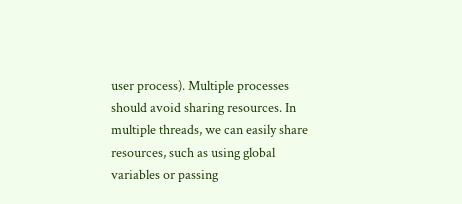user process). Multiple processes should avoid sharing resources. In multiple threads, we can easily share resources, such as using global variables or passing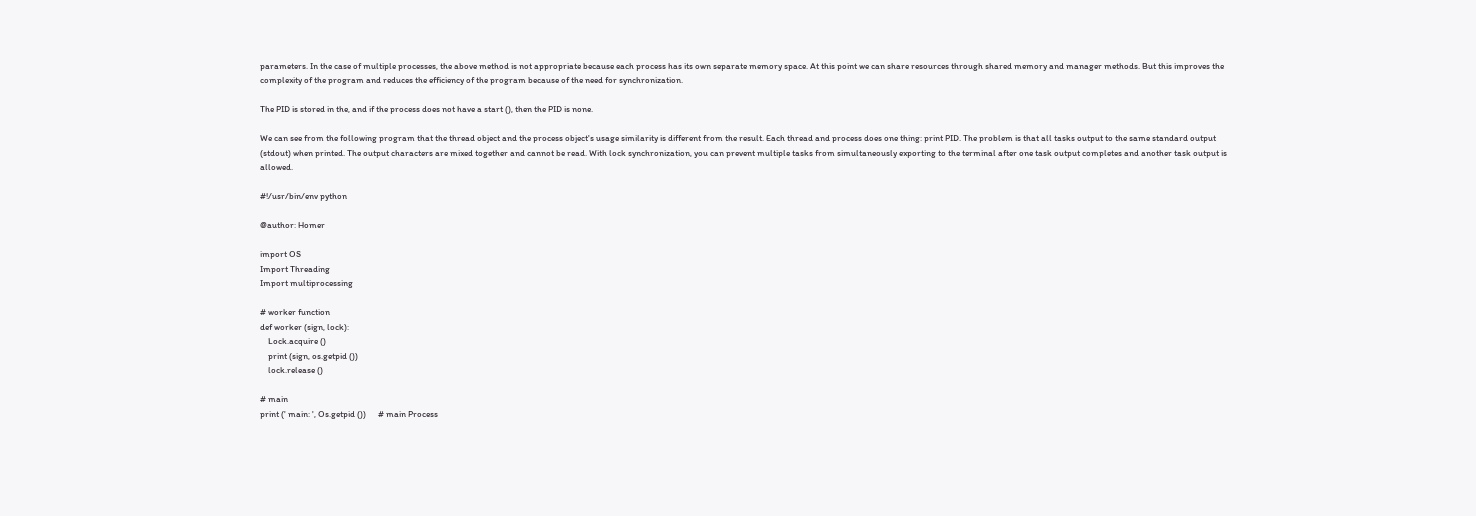parameters. In the case of multiple processes, the above method is not appropriate because each process has its own separate memory space. At this point we can share resources through shared memory and manager methods. But this improves the complexity of the program and reduces the efficiency of the program because of the need for synchronization.

The PID is stored in the, and if the process does not have a start (), then the PID is none.

We can see from the following program that the thread object and the process object's usage similarity is different from the result. Each thread and process does one thing: print PID. The problem is that all tasks output to the same standard output (stdout) when printed. The output characters are mixed together and cannot be read. With lock synchronization, you can prevent multiple tasks from simultaneously exporting to the terminal after one task output completes and another task output is allowed.

#!/usr/bin/env python

@author: Homer

import OS
Import Threading
Import multiprocessing

# worker function
def worker (sign, lock):
    Lock.acquire ()
    print (sign, os.getpid ())
    lock.release ()

# main
print (' main: ', Os.getpid ())      # main Process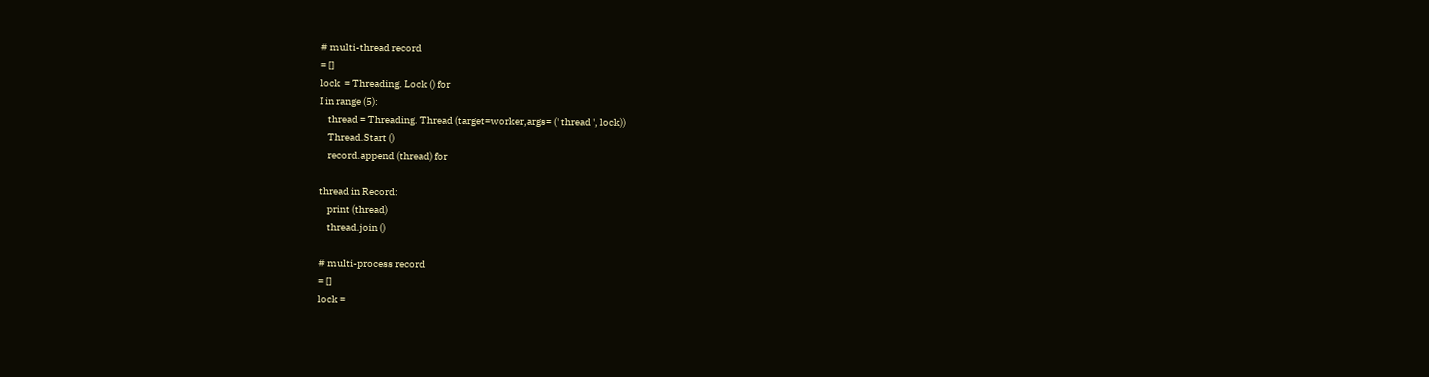# multi-thread record
= []
lock  = Threading. Lock () for
I in range (5):
    thread = Threading. Thread (target=worker,args= (' thread ', lock))
    Thread.Start ()
    record.append (thread) for

thread in Record:
    print (thread)
    thread.join ()

# multi-process record
= []
lock =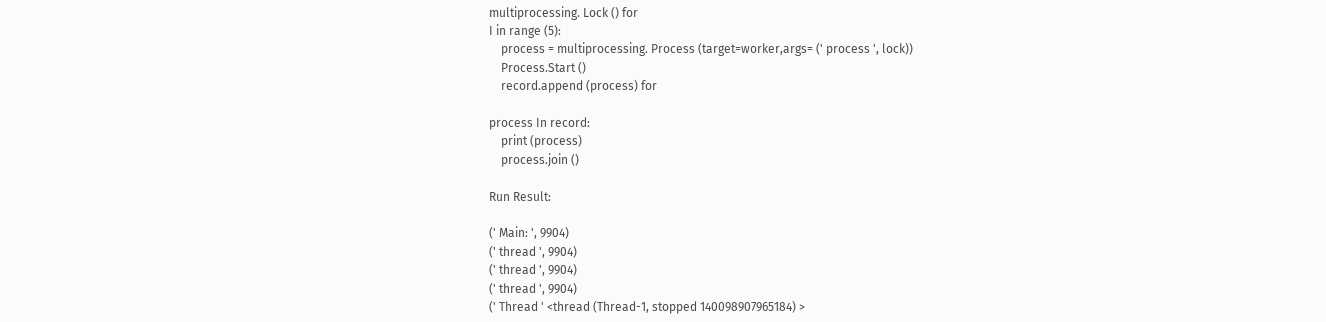multiprocessing. Lock () for
I in range (5):
    process = multiprocessing. Process (target=worker,args= (' process ', lock))
    Process.Start ()
    record.append (process) for

process In record:
    print (process)
    process.join ()

Run Result:

(' Main: ', 9904)
(' thread ', 9904)
(' thread ', 9904)
(' thread ', 9904)
(' Thread ' <thread (Thread-1, stopped 140098907965184) >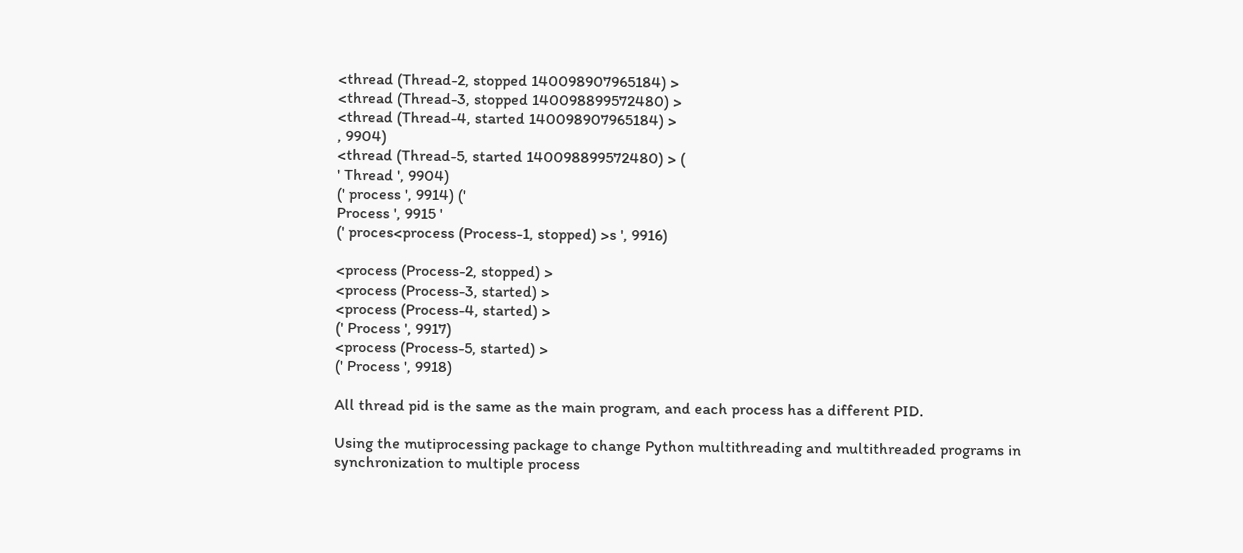<thread (Thread-2, stopped 140098907965184) >
<thread (Thread-3, stopped 140098899572480) >
<thread (Thread-4, started 140098907965184) >
, 9904)
<thread (Thread-5, started 140098899572480) > (
' Thread ', 9904)
(' process ', 9914) ('
Process ', 9915 '
(' proces<process (Process-1, stopped) >s ', 9916)

<process (Process-2, stopped) >
<process (Process-3, started) >
<process (Process-4, started) >
(' Process ', 9917)
<process (Process-5, started) >
(' Process ', 9918)

All thread pid is the same as the main program, and each process has a different PID.

Using the mutiprocessing package to change Python multithreading and multithreaded programs in synchronization to multiple process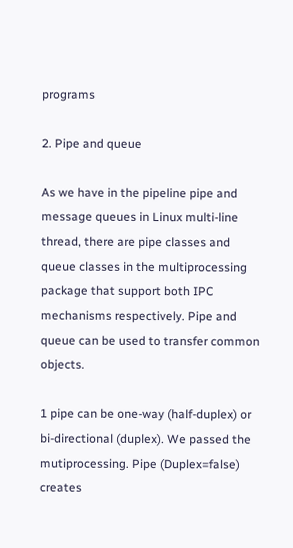programs

2. Pipe and queue

As we have in the pipeline pipe and message queues in Linux multi-line thread, there are pipe classes and queue classes in the multiprocessing package that support both IPC mechanisms respectively. Pipe and queue can be used to transfer common objects.

1 pipe can be one-way (half-duplex) or bi-directional (duplex). We passed the mutiprocessing. Pipe (Duplex=false) creates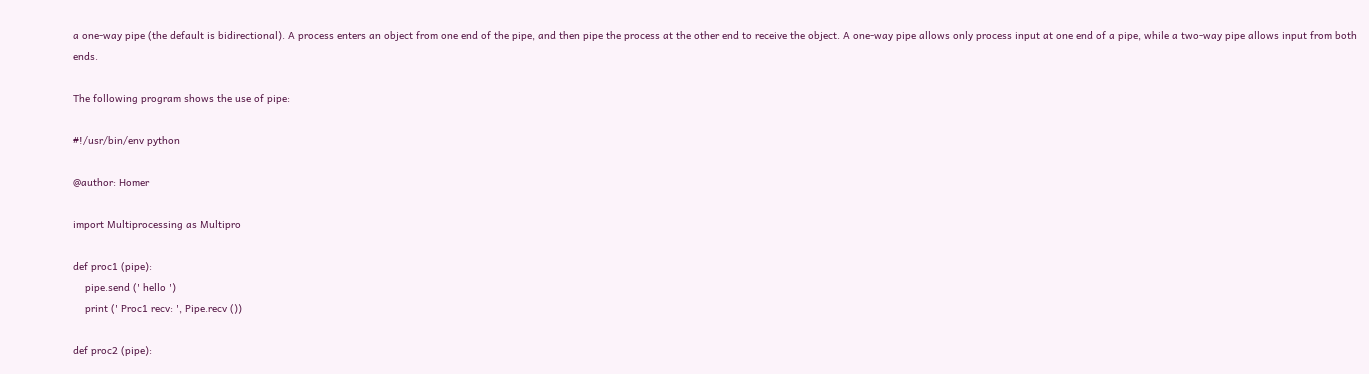a one-way pipe (the default is bidirectional). A process enters an object from one end of the pipe, and then pipe the process at the other end to receive the object. A one-way pipe allows only process input at one end of a pipe, while a two-way pipe allows input from both ends.

The following program shows the use of pipe:

#!/usr/bin/env python

@author: Homer

import Multiprocessing as Multipro

def proc1 (pipe):
    pipe.send (' hello ')
    print (' Proc1 recv: ', Pipe.recv ())

def proc2 (pipe):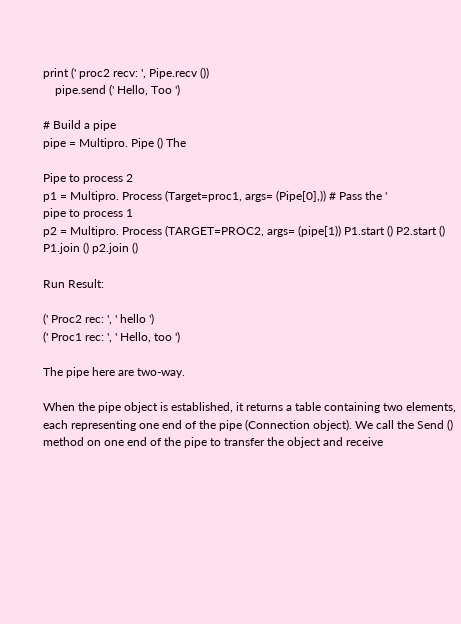print (' proc2 recv: ', Pipe.recv ())
    pipe.send (' Hello, Too ')

# Build a pipe
pipe = Multipro. Pipe () The

Pipe to process 2
p1 = Multipro. Process (Target=proc1, args= (Pipe[0],)) # Pass the '
pipe to process 1
p2 = Multipro. Process (TARGET=PROC2, args= (pipe[1)) P1.start () P2.start () P1.join () p2.join ()

Run Result:

(' Proc2 rec: ', ' hello ')
(' Proc1 rec: ', ' Hello, too ')

The pipe here are two-way.

When the pipe object is established, it returns a table containing two elements, each representing one end of the pipe (Connection object). We call the Send () method on one end of the pipe to transfer the object and receive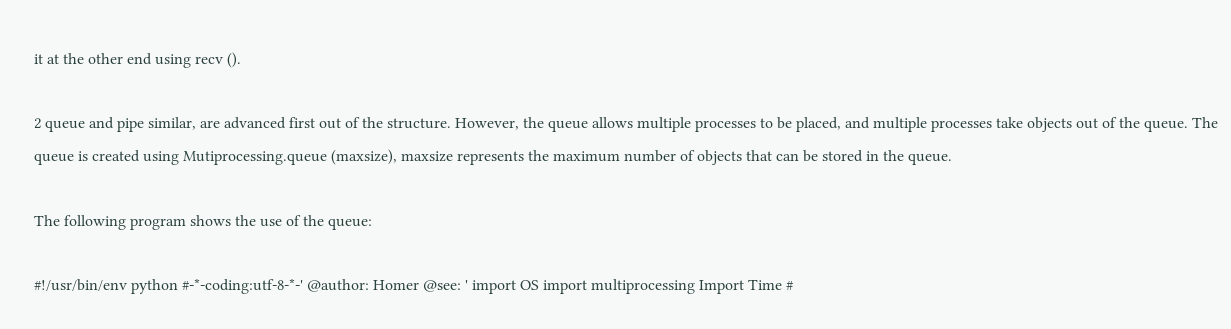it at the other end using recv ().

2 queue and pipe similar, are advanced first out of the structure. However, the queue allows multiple processes to be placed, and multiple processes take objects out of the queue. The queue is created using Mutiprocessing.queue (maxsize), maxsize represents the maximum number of objects that can be stored in the queue.

The following program shows the use of the queue:

#!/usr/bin/env python #-*-coding:utf-8-*-' @author: Homer @see: ' import OS import multiprocessing Import Time #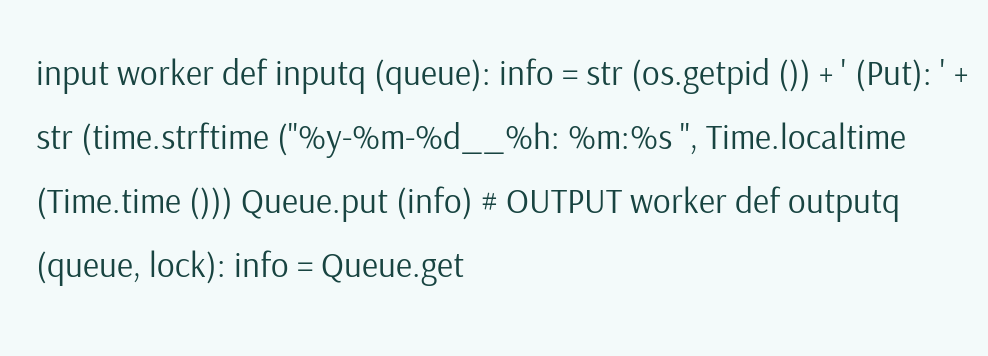input worker def inputq (queue): info = str (os.getpid ()) + ' (Put): ' + str (time.strftime ("%y-%m-%d__%h: %m:%s ", Time.localtime (Time.time ())) Queue.put (info) # OUTPUT worker def outputq (queue, lock): info = Queue.get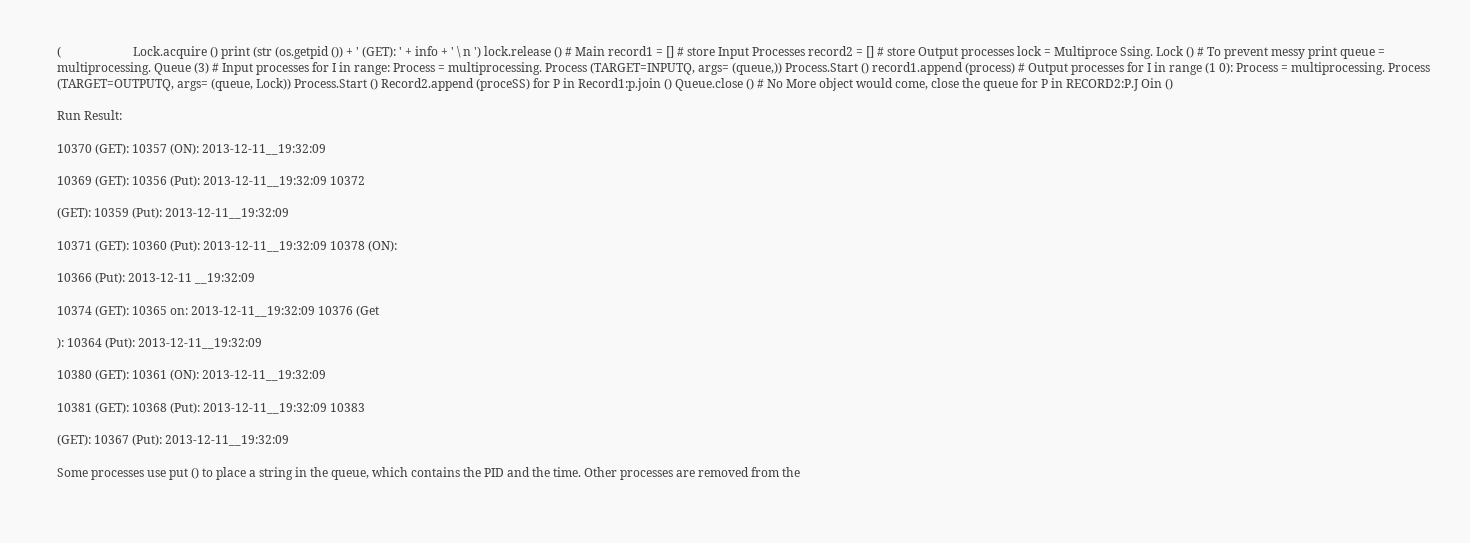(                        Lock.acquire () print (str (os.getpid ()) + ' (GET): ' + info + ' \ n ') lock.release () # Main record1 = [] # store Input Processes record2 = [] # store Output processes lock = Multiproce Ssing. Lock () # To prevent messy print queue = multiprocessing. Queue (3) # Input processes for I in range: Process = multiprocessing. Process (TARGET=INPUTQ, args= (queue,)) Process.Start () record1.append (process) # Output processes for I in range (1 0): Process = multiprocessing. Process (TARGET=OUTPUTQ, args= (queue, Lock)) Process.Start () Record2.append (proceSS) for P in Record1:p.join () Queue.close () # No More object would come, close the queue for P in RECORD2:P.J Oin ()

Run Result:

10370 (GET): 10357 (ON): 2013-12-11__19:32:09

10369 (GET): 10356 (Put): 2013-12-11__19:32:09 10372

(GET): 10359 (Put): 2013-12-11__19:32:09

10371 (GET): 10360 (Put): 2013-12-11__19:32:09 10378 (ON):

10366 (Put): 2013-12-11 __19:32:09

10374 (GET): 10365 on: 2013-12-11__19:32:09 10376 (Get

): 10364 (Put): 2013-12-11__19:32:09

10380 (GET): 10361 (ON): 2013-12-11__19:32:09

10381 (GET): 10368 (Put): 2013-12-11__19:32:09 10383

(GET): 10367 (Put): 2013-12-11__19:32:09

Some processes use put () to place a string in the queue, which contains the PID and the time. Other processes are removed from the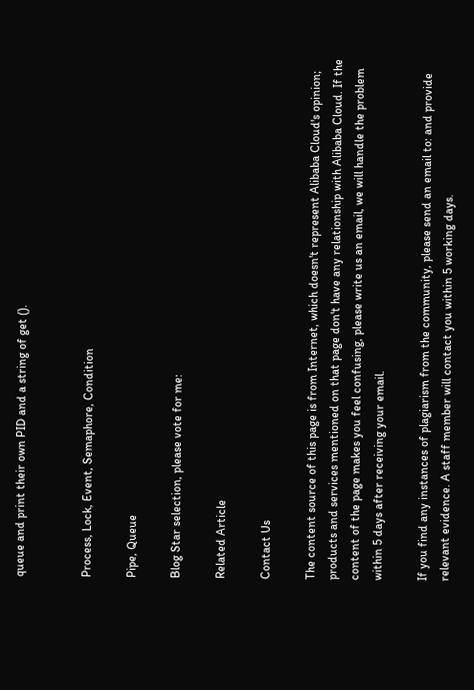queue and print their own PID and a string of get ().


Process, Lock, Event, Semaphore, Condition

Pipe, Queue

Blog Star selection, please vote for me:

Related Article

Contact Us

The content source of this page is from Internet, which doesn't represent Alibaba Cloud's opinion; products and services mentioned on that page don't have any relationship with Alibaba Cloud. If the content of the page makes you feel confusing, please write us an email, we will handle the problem within 5 days after receiving your email.

If you find any instances of plagiarism from the community, please send an email to: and provide relevant evidence. A staff member will contact you within 5 working days.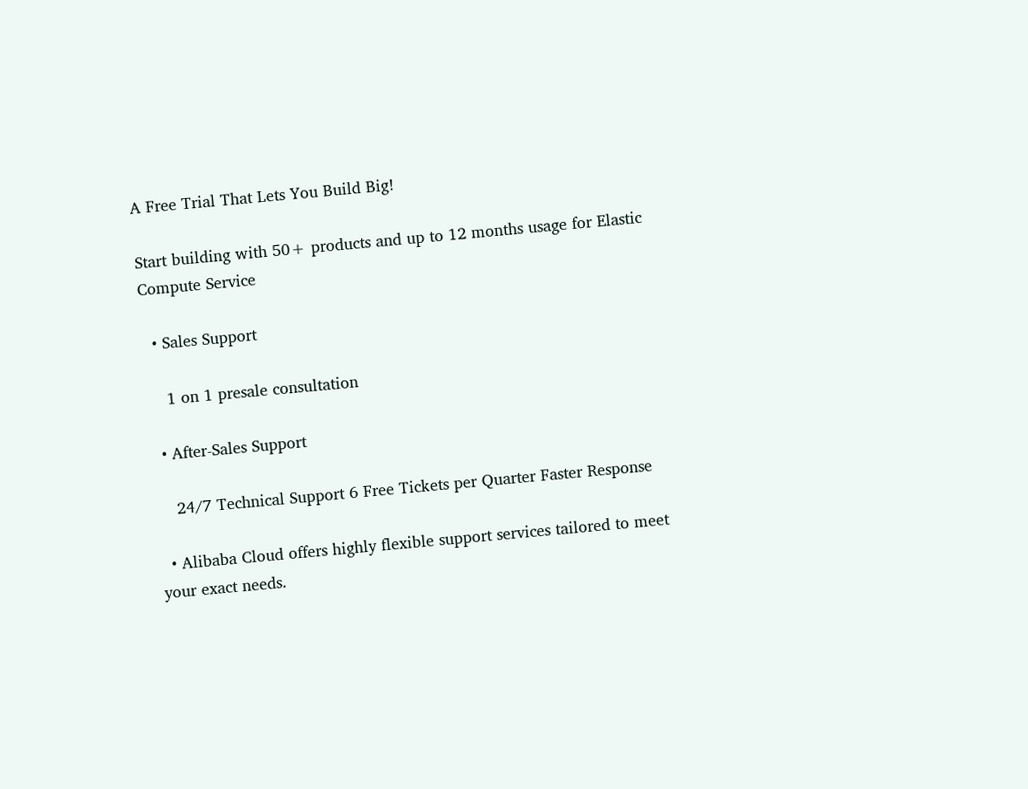A Free Trial That Lets You Build Big!

Start building with 50+ products and up to 12 months usage for Elastic Compute Service

  • Sales Support

    1 on 1 presale consultation

  • After-Sales Support

    24/7 Technical Support 6 Free Tickets per Quarter Faster Response

  • Alibaba Cloud offers highly flexible support services tailored to meet your exact needs.